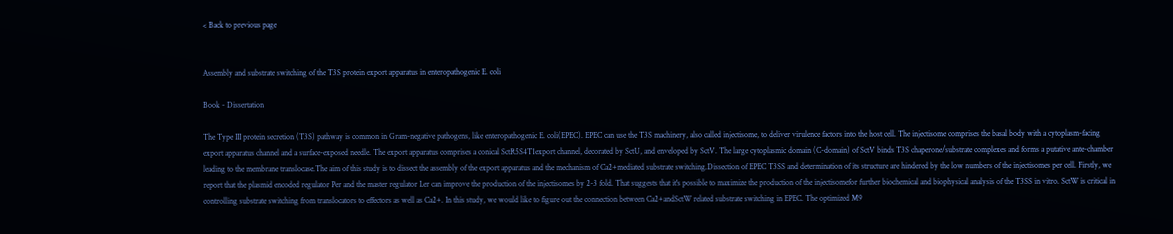< Back to previous page


Assembly and substrate switching of the T3S protein export apparatus in enteropathogenic E. coli

Book - Dissertation

The Type III protein secretion (T3S) pathway is common in Gram-negative pathogens, like enteropathogenic E. coli(EPEC). EPEC can use the T3S machinery, also called injectisome, to deliver virulence factors into the host cell. The injectisome comprises the basal body with a cytoplasm-facing export apparatus channel and a surface-exposed needle. The export apparatus comprises a conical SctR5S4T1export channel, decorated by SctU, and enveloped by SctV. The large cytoplasmic domain (C-domain) of SctV binds T3S chaperone/substrate complexes and forms a putative ante-chamber leading to the membrane translocase.The aim of this study is to dissect the assembly of the export apparatus and the mechanism of Ca2+mediated substrate switching.Dissection of EPEC T3SS and determination of its structure are hindered by the low numbers of the injectisomes per cell. Firstly, we report that the plasmid encoded regulator Per and the master regulator Ler can improve the production of the injectisomes by 2-3 fold. That suggests that it's possible to maximize the production of the injectisomefor further biochemical and biophysical analysis of the T3SS in vitro. SctW is critical in controlling substrate switching from translocators to effectors as well as Ca2+. In this study, we would like to figure out the connection between Ca2+andSctW related substrate switching in EPEC. The optimized M9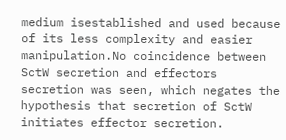medium isestablished and used because of its less complexity and easier manipulation.No coincidence between SctW secretion and effectors secretion was seen, which negates the hypothesis that secretion of SctW initiates effector secretion.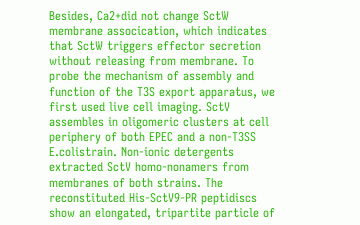Besides, Ca2+did not change SctW membrane assocication, which indicates that SctW triggers effector secretion without releasing from membrane. To probe the mechanism of assembly and function of the T3S export apparatus, we first used live cell imaging. SctV assembles in oligomeric clusters at cell periphery of both EPEC and a non-T3SS E.colistrain. Non-ionic detergents extracted SctV homo-nonamers from membranes of both strains. The reconstituted His-SctV9-PR peptidiscs show an elongated, tripartite particle of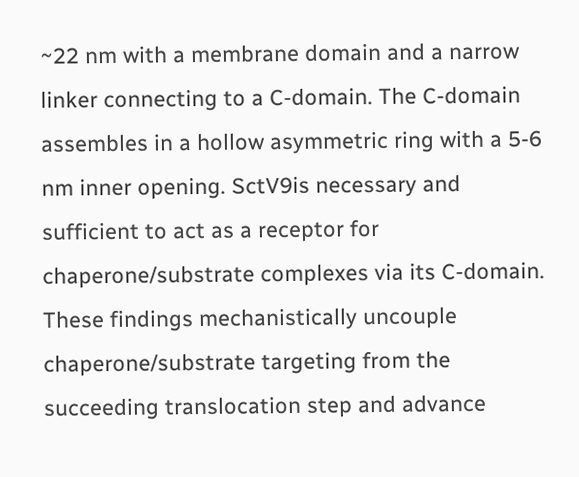~22 nm with a membrane domain and a narrow linker connecting to a C-domain. The C-domain assembles in a hollow asymmetric ring with a 5-6 nm inner opening. SctV9is necessary and sufficient to act as a receptor for chaperone/substrate complexes via its C-domain. These findings mechanistically uncouple chaperone/substrate targeting from the succeeding translocation step and advance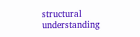structural understanding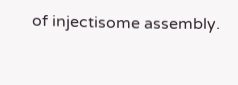of injectisome assembly.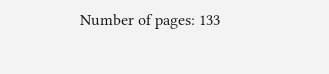Number of pages: 133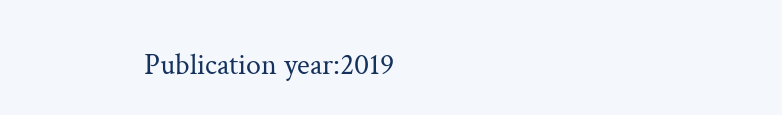Publication year:2019